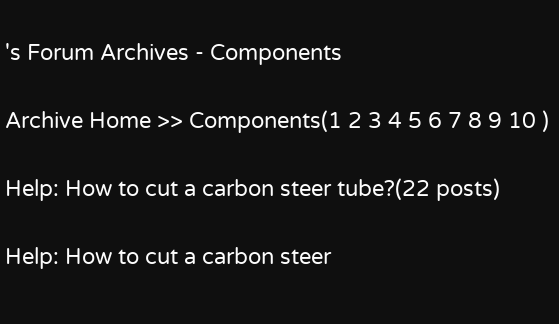's Forum Archives - Components

Archive Home >> Components(1 2 3 4 5 6 7 8 9 10 )

Help: How to cut a carbon steer tube?(22 posts)

Help: How to cut a carbon steer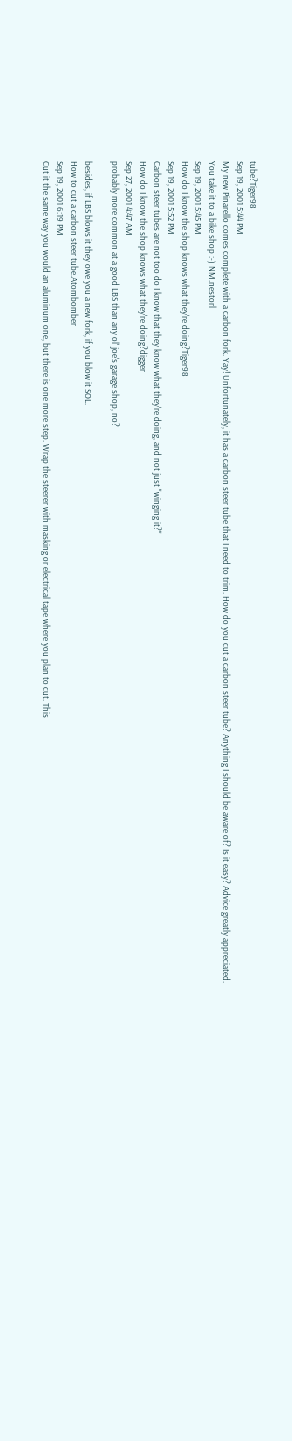tube?Tiger98
Sep 19, 2001 5:44 PM
My new Pinarello comes complete with a carbon fork. Yay! Unfortunately, it has a carbon steer tube that I need to trim. How do you cut a carbon steer tube? Anything I should be aware of? Is it easy? Advice greatly appreciated.
You take it to a bike shop :-) NM.nestorl
Sep 19, 2001 5:45 PM
How do I know the shop knows what they're doing?Tiger98
Sep 19, 2001 5:52 PM
Carbon steer tubes are not too do I know that they know what they're doing, and not just "winging it?"
How do I know the shop knows what they're doing?digger
Sep 27, 2001 4:47 AM
probably more common at a good LBS than any ol' joe's garage shop, no?

besides, if LBS blows it they owe you a new fork, if you blow it SOL.
How to cut a carbon steer tube.Atombomber
Sep 19, 2001 6:19 PM
Cut it the same way you would an aluminum one, but there is one more step. Wrap the steerer with masking or electrical tape where you plan to cut. This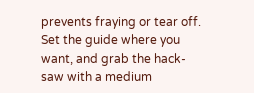prevents fraying or tear off. Set the guide where you want, and grab the hack-saw with a medium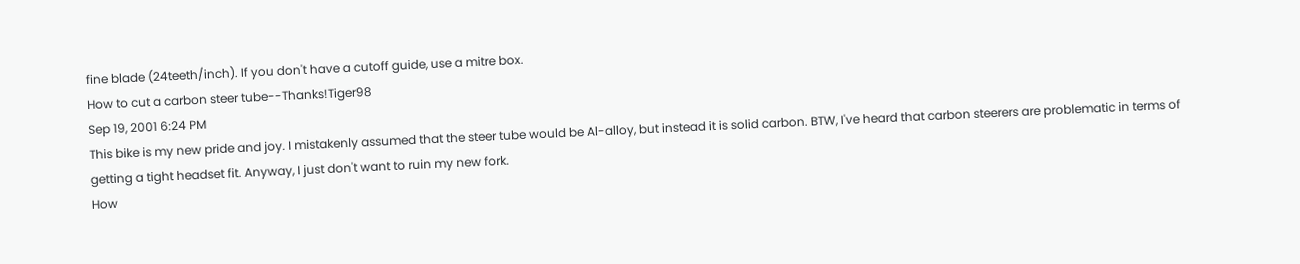fine blade (24teeth/inch). If you don't have a cutoff guide, use a mitre box.
How to cut a carbon steer tube--Thanks!Tiger98
Sep 19, 2001 6:24 PM
This bike is my new pride and joy. I mistakenly assumed that the steer tube would be Al-alloy, but instead it is solid carbon. BTW, I've heard that carbon steerers are problematic in terms of getting a tight headset fit. Anyway, I just don't want to ruin my new fork.
How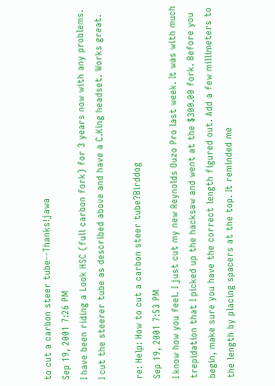to cut a carbon steer tube--Thanks!jawa
Sep 19, 2001 7:26 PM
I have been riding a Look HSC (full carbon fork) for 3 years now with any problems. I cut the steerer tube as described above and have a C.King headset. Works great.

re: Help: How to cut a carbon steer tube?Birddog
Sep 19, 2001 7:53 PM
I know how you feel. I just cut my new Reynolds Ouzo Pro last week. It was with much trepidation that I picked up the hacksaw and went at the $300.00 fork. Before you begin, make sure you have the correct length figured out. Add a few millimeters to the length by placing spacers at the top. It reminded me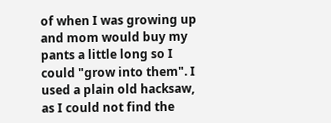of when I was growing up and mom would buy my pants a little long so I could "grow into them". I used a plain old hacksaw, as I could not find the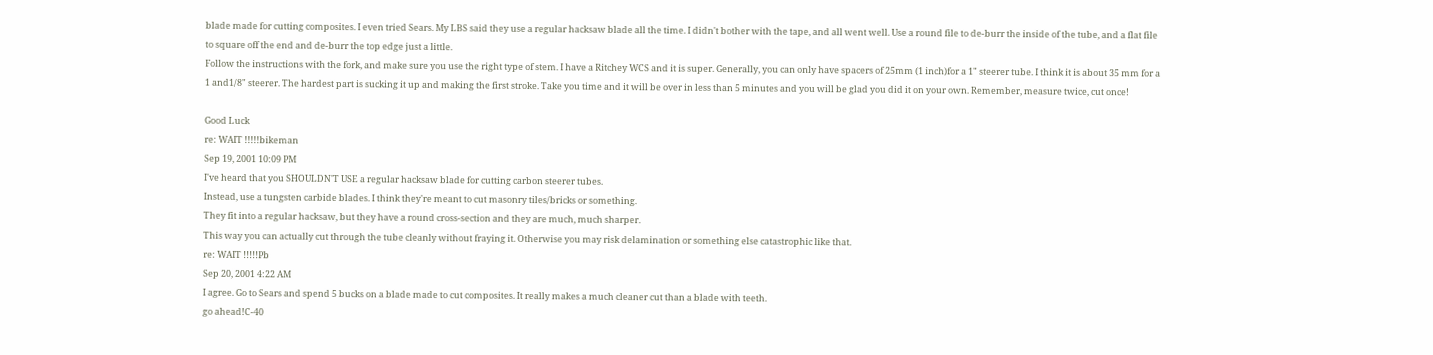blade made for cutting composites. I even tried Sears. My LBS said they use a regular hacksaw blade all the time. I didn't bother with the tape, and all went well. Use a round file to de-burr the inside of the tube, and a flat file to square off the end and de-burr the top edge just a little.
Follow the instructions with the fork, and make sure you use the right type of stem. I have a Ritchey WCS and it is super. Generally, you can only have spacers of 25mm (1 inch)for a 1" steerer tube. I think it is about 35 mm for a 1 and1/8" steerer. The hardest part is sucking it up and making the first stroke. Take you time and it will be over in less than 5 minutes and you will be glad you did it on your own. Remember, measure twice, cut once!

Good Luck
re: WAIT !!!!!bikeman
Sep 19, 2001 10:09 PM
I've heard that you SHOULDN'T USE a regular hacksaw blade for cutting carbon steerer tubes.
Instead, use a tungsten carbide blades. I think they're meant to cut masonry tiles/bricks or something.
They fit into a regular hacksaw, but they have a round cross-section and they are much, much sharper.
This way you can actually cut through the tube cleanly without fraying it. Otherwise you may risk delamination or something else catastrophic like that.
re: WAIT !!!!!Pb
Sep 20, 2001 4:22 AM
I agree. Go to Sears and spend 5 bucks on a blade made to cut composites. It really makes a much cleaner cut than a blade with teeth.
go ahead!C-40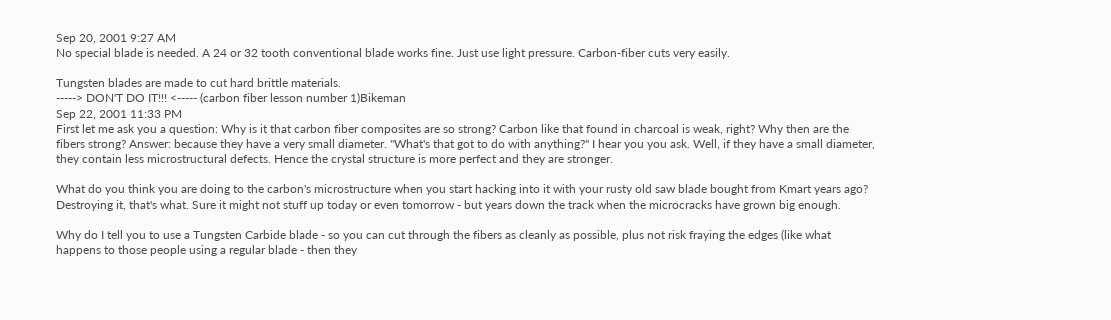Sep 20, 2001 9:27 AM
No special blade is needed. A 24 or 32 tooth conventional blade works fine. Just use light pressure. Carbon-fiber cuts very easily.

Tungsten blades are made to cut hard brittle materials.
-----> DON'T DO IT!!! <----- (carbon fiber lesson number 1)Bikeman
Sep 22, 2001 11:33 PM
First let me ask you a question: Why is it that carbon fiber composites are so strong? Carbon like that found in charcoal is weak, right? Why then are the fibers strong? Answer: because they have a very small diameter. "What's that got to do with anything?" I hear you you ask. Well, if they have a small diameter, they contain less microstructural defects. Hence the crystal structure is more perfect and they are stronger.

What do you think you are doing to the carbon's microstructure when you start hacking into it with your rusty old saw blade bought from Kmart years ago? Destroying it, that's what. Sure it might not stuff up today or even tomorrow - but years down the track when the microcracks have grown big enough.

Why do I tell you to use a Tungsten Carbide blade - so you can cut through the fibers as cleanly as possible, plus not risk fraying the edges (like what happens to those people using a regular blade - then they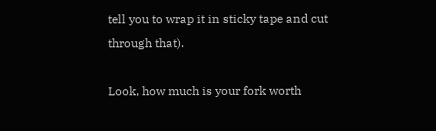tell you to wrap it in sticky tape and cut through that).

Look, how much is your fork worth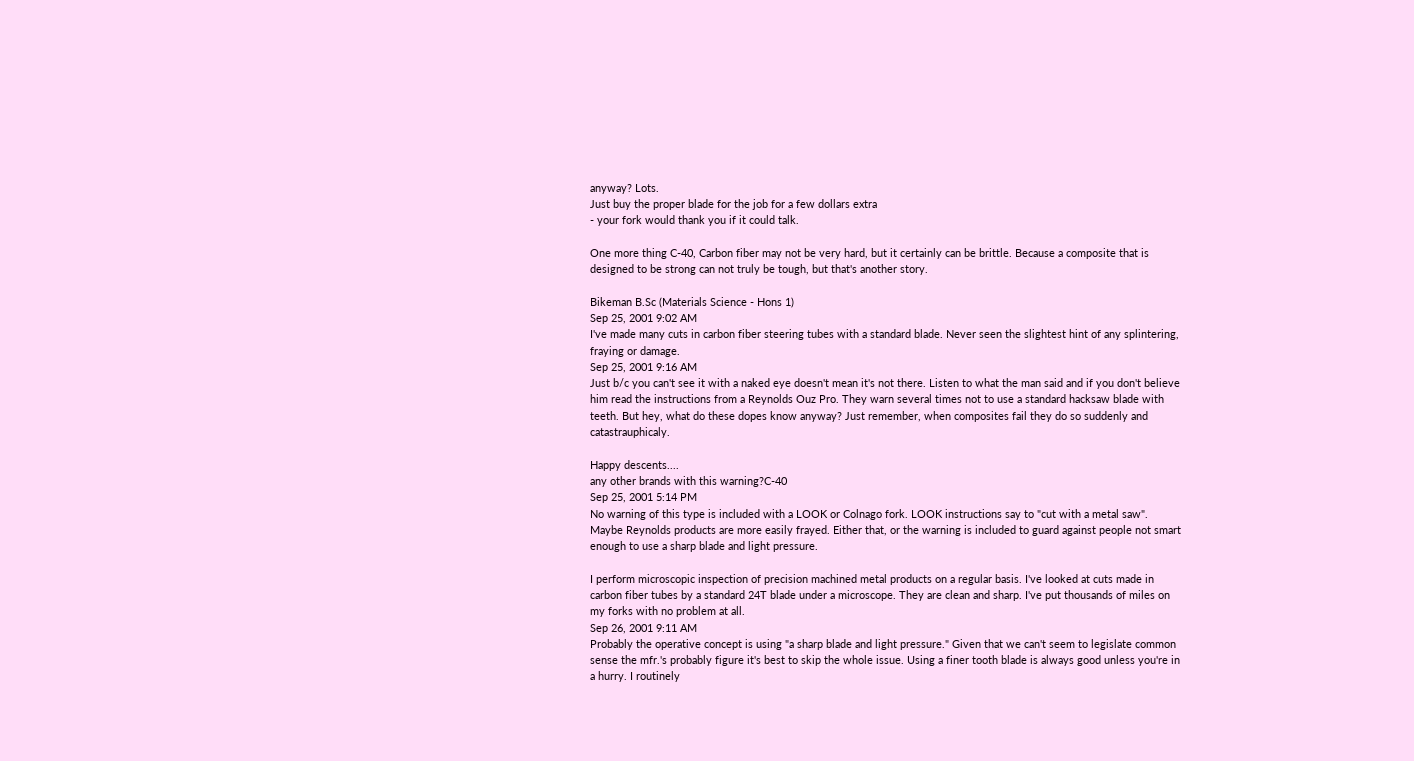anyway? Lots.
Just buy the proper blade for the job for a few dollars extra
- your fork would thank you if it could talk.

One more thing C-40, Carbon fiber may not be very hard, but it certainly can be brittle. Because a composite that is designed to be strong can not truly be tough, but that's another story.

Bikeman B.Sc (Materials Science - Hons 1)
Sep 25, 2001 9:02 AM
I've made many cuts in carbon fiber steering tubes with a standard blade. Never seen the slightest hint of any splintering, fraying or damage.
Sep 25, 2001 9:16 AM
Just b/c you can't see it with a naked eye doesn't mean it's not there. Listen to what the man said and if you don't believe him read the instructions from a Reynolds Ouz Pro. They warn several times not to use a standard hacksaw blade with teeth. But hey, what do these dopes know anyway? Just remember, when composites fail they do so suddenly and catastrauphicaly.

Happy descents....
any other brands with this warning?C-40
Sep 25, 2001 5:14 PM
No warning of this type is included with a LOOK or Colnago fork. LOOK instructions say to "cut with a metal saw". Maybe Reynolds products are more easily frayed. Either that, or the warning is included to guard against people not smart enough to use a sharp blade and light pressure.

I perform microscopic inspection of precision machined metal products on a regular basis. I've looked at cuts made in carbon fiber tubes by a standard 24T blade under a microscope. They are clean and sharp. I've put thousands of miles on my forks with no problem at all.
Sep 26, 2001 9:11 AM
Probably the operative concept is using "a sharp blade and light pressure." Given that we can't seem to legislate common sense the mfr.'s probably figure it's best to skip the whole issue. Using a finer tooth blade is always good unless you're in a hurry. I routinely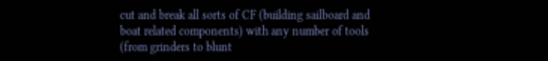cut and break all sorts of CF (building sailboard and boat related components) with any number of tools (from grinders to blunt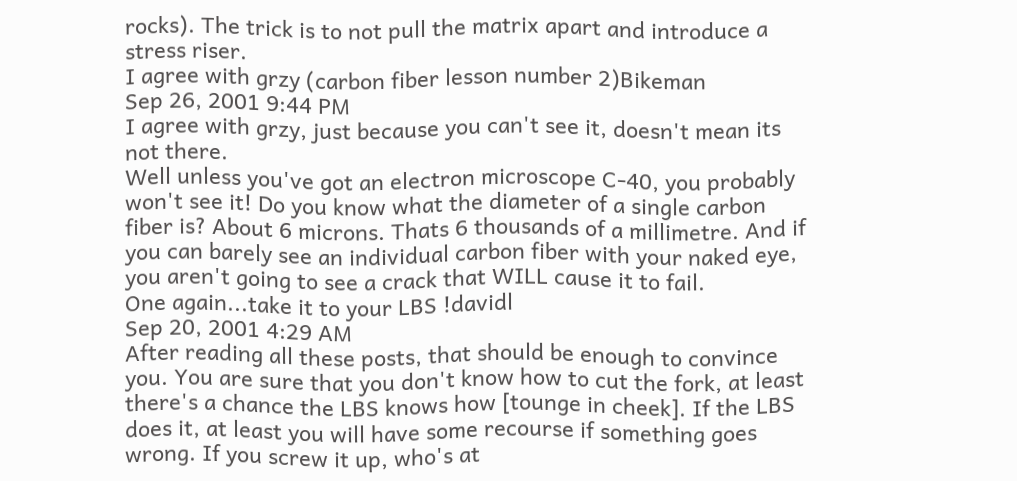rocks). The trick is to not pull the matrix apart and introduce a stress riser.
I agree with grzy (carbon fiber lesson number 2)Bikeman
Sep 26, 2001 9:44 PM
I agree with grzy, just because you can't see it, doesn't mean its not there.
Well unless you've got an electron microscope C-40, you probably won't see it! Do you know what the diameter of a single carbon fiber is? About 6 microns. Thats 6 thousands of a millimetre. And if you can barely see an individual carbon fiber with your naked eye, you aren't going to see a crack that WILL cause it to fail.
One again...take it to your LBS !davidl
Sep 20, 2001 4:29 AM
After reading all these posts, that should be enough to convince you. You are sure that you don't know how to cut the fork, at least there's a chance the LBS knows how [tounge in cheek]. If the LBS does it, at least you will have some recourse if something goes wrong. If you screw it up, who's at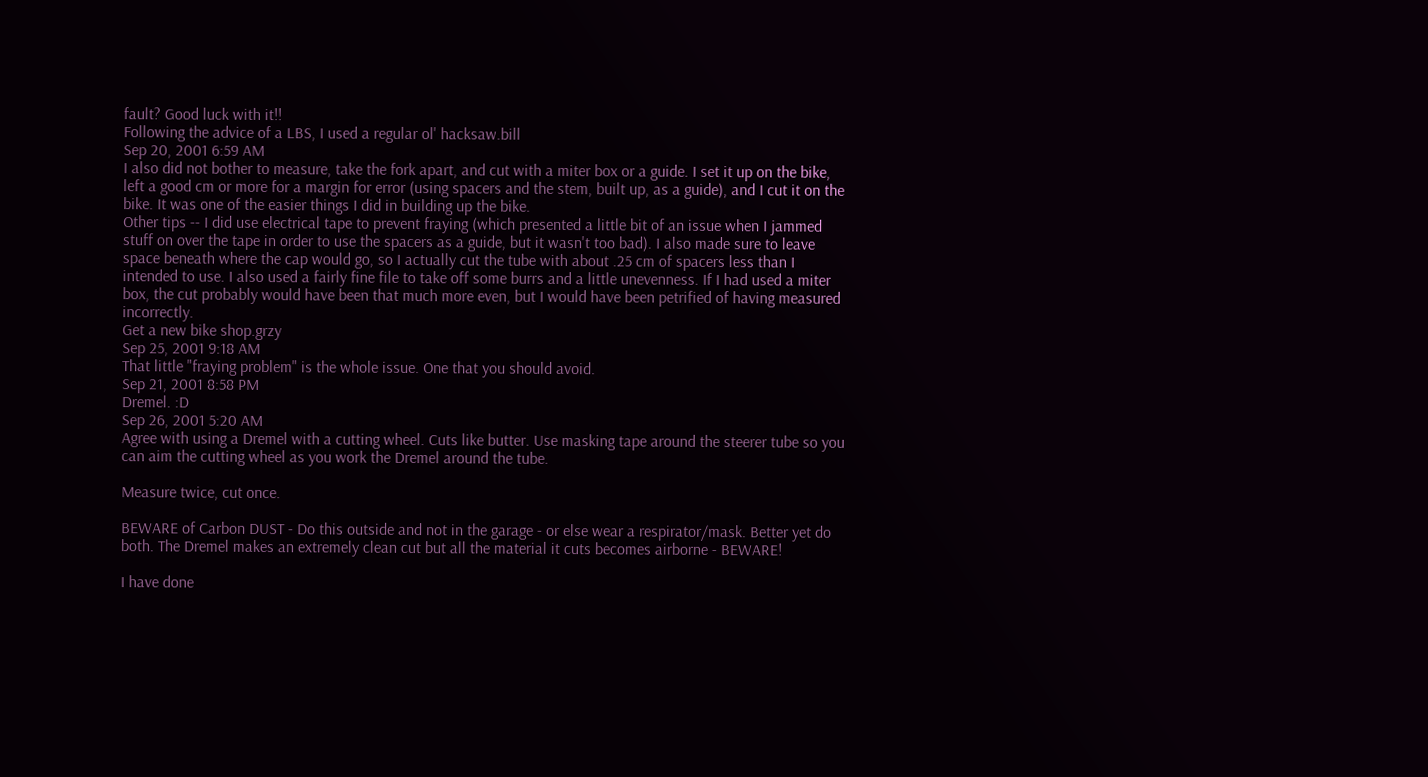fault? Good luck with it!!
Following the advice of a LBS, I used a regular ol' hacksaw.bill
Sep 20, 2001 6:59 AM
I also did not bother to measure, take the fork apart, and cut with a miter box or a guide. I set it up on the bike, left a good cm or more for a margin for error (using spacers and the stem, built up, as a guide), and I cut it on the bike. It was one of the easier things I did in building up the bike.
Other tips -- I did use electrical tape to prevent fraying (which presented a little bit of an issue when I jammed stuff on over the tape in order to use the spacers as a guide, but it wasn't too bad). I also made sure to leave space beneath where the cap would go, so I actually cut the tube with about .25 cm of spacers less than I intended to use. I also used a fairly fine file to take off some burrs and a little unevenness. If I had used a miter box, the cut probably would have been that much more even, but I would have been petrified of having measured incorrectly.
Get a new bike shop.grzy
Sep 25, 2001 9:18 AM
That little "fraying problem" is the whole issue. One that you should avoid.
Sep 21, 2001 8:58 PM
Dremel. :D
Sep 26, 2001 5:20 AM
Agree with using a Dremel with a cutting wheel. Cuts like butter. Use masking tape around the steerer tube so you can aim the cutting wheel as you work the Dremel around the tube.

Measure twice, cut once.

BEWARE of Carbon DUST - Do this outside and not in the garage - or else wear a respirator/mask. Better yet do both. The Dremel makes an extremely clean cut but all the material it cuts becomes airborne - BEWARE!

I have done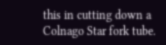this in cutting down a Colnago Star fork tube.